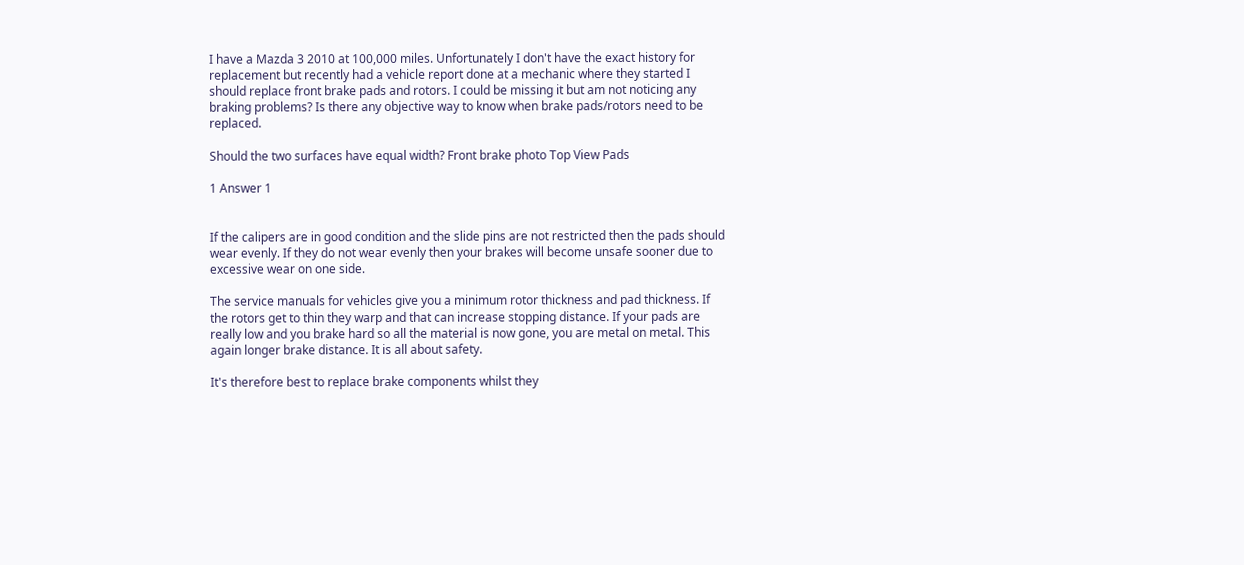I have a Mazda 3 2010 at 100,000 miles. Unfortunately I don't have the exact history for replacement but recently had a vehicle report done at a mechanic where they started I should replace front brake pads and rotors. I could be missing it but am not noticing any braking problems? Is there any objective way to know when brake pads/rotors need to be replaced.

Should the two surfaces have equal width? Front brake photo Top View Pads

1 Answer 1


If the calipers are in good condition and the slide pins are not restricted then the pads should wear evenly. If they do not wear evenly then your brakes will become unsafe sooner due to excessive wear on one side.

The service manuals for vehicles give you a minimum rotor thickness and pad thickness. If the rotors get to thin they warp and that can increase stopping distance. If your pads are really low and you brake hard so all the material is now gone, you are metal on metal. This again longer brake distance. It is all about safety.

It's therefore best to replace brake components whilst they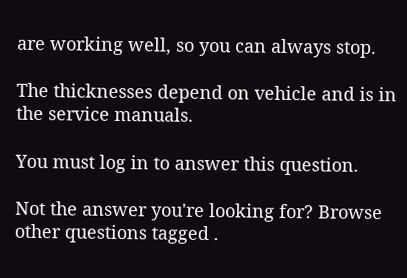are working well, so you can always stop.

The thicknesses depend on vehicle and is in the service manuals.

You must log in to answer this question.

Not the answer you're looking for? Browse other questions tagged .